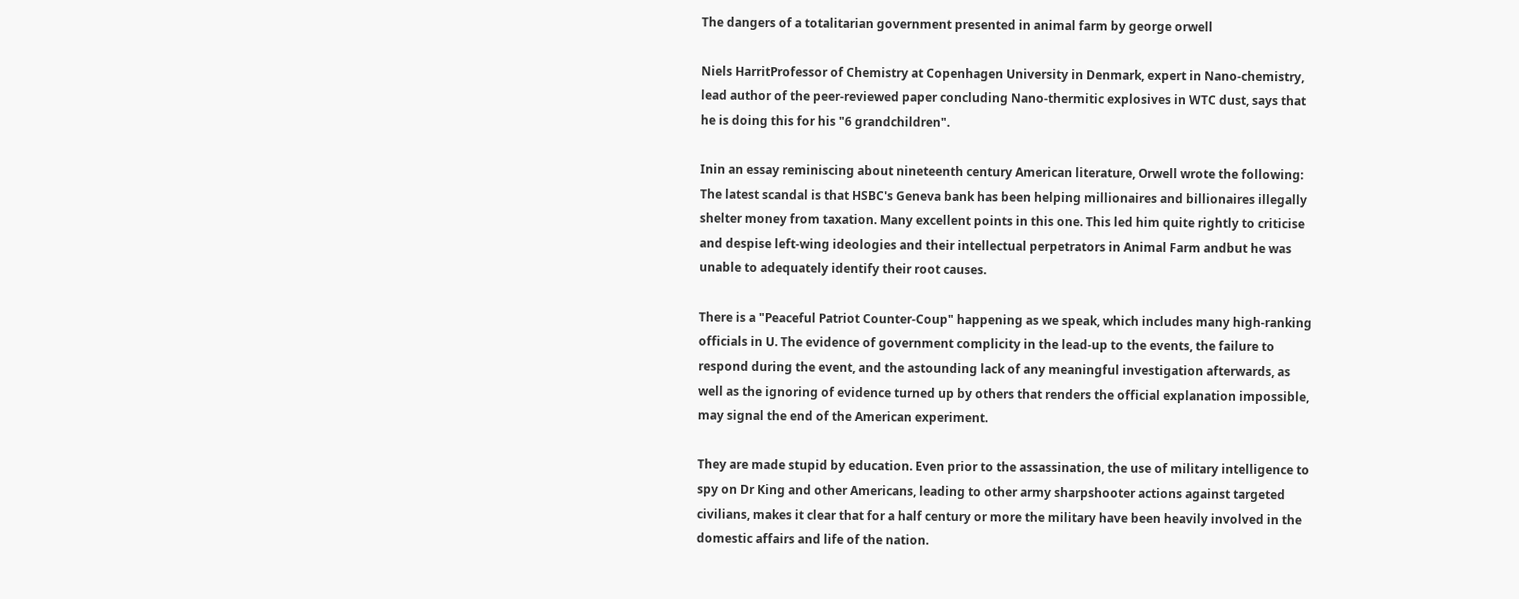The dangers of a totalitarian government presented in animal farm by george orwell

Niels HarritProfessor of Chemistry at Copenhagen University in Denmark, expert in Nano-chemistry, lead author of the peer-reviewed paper concluding Nano-thermitic explosives in WTC dust, says that he is doing this for his "6 grandchildren".

Inin an essay reminiscing about nineteenth century American literature, Orwell wrote the following: The latest scandal is that HSBC's Geneva bank has been helping millionaires and billionaires illegally shelter money from taxation. Many excellent points in this one. This led him quite rightly to criticise and despise left-wing ideologies and their intellectual perpetrators in Animal Farm andbut he was unable to adequately identify their root causes.

There is a "Peaceful Patriot Counter-Coup" happening as we speak, which includes many high-ranking officials in U. The evidence of government complicity in the lead-up to the events, the failure to respond during the event, and the astounding lack of any meaningful investigation afterwards, as well as the ignoring of evidence turned up by others that renders the official explanation impossible, may signal the end of the American experiment.

They are made stupid by education. Even prior to the assassination, the use of military intelligence to spy on Dr King and other Americans, leading to other army sharpshooter actions against targeted civilians, makes it clear that for a half century or more the military have been heavily involved in the domestic affairs and life of the nation.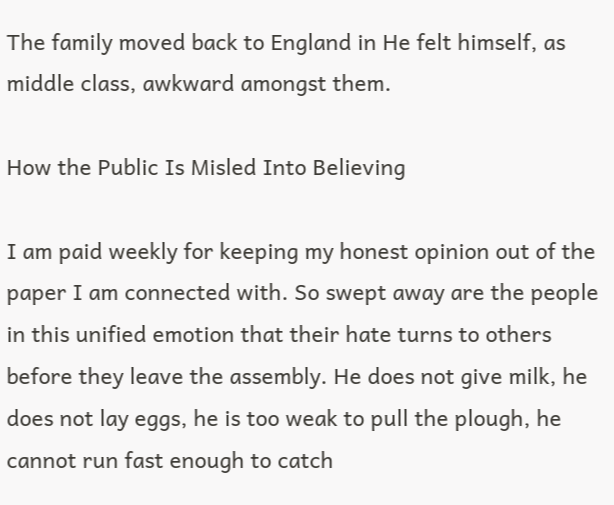The family moved back to England in He felt himself, as middle class, awkward amongst them.

How the Public Is Misled Into Believing

I am paid weekly for keeping my honest opinion out of the paper I am connected with. So swept away are the people in this unified emotion that their hate turns to others before they leave the assembly. He does not give milk, he does not lay eggs, he is too weak to pull the plough, he cannot run fast enough to catch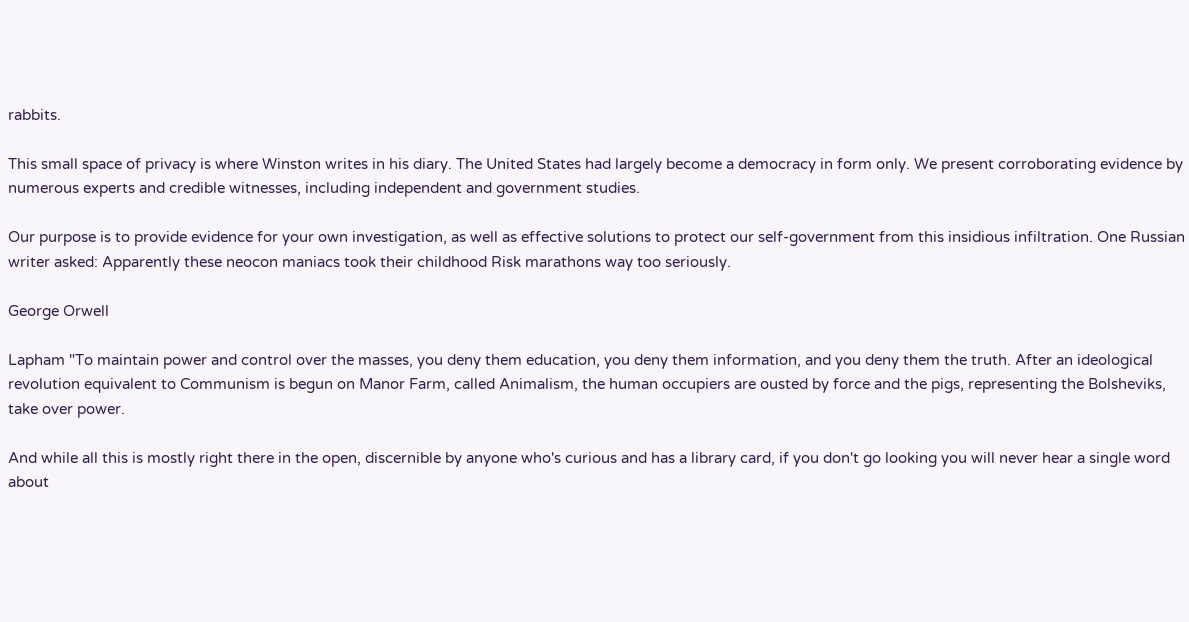rabbits.

This small space of privacy is where Winston writes in his diary. The United States had largely become a democracy in form only. We present corroborating evidence by numerous experts and credible witnesses, including independent and government studies.

Our purpose is to provide evidence for your own investigation, as well as effective solutions to protect our self-government from this insidious infiltration. One Russian writer asked: Apparently these neocon maniacs took their childhood Risk marathons way too seriously.

George Orwell

Lapham "To maintain power and control over the masses, you deny them education, you deny them information, and you deny them the truth. After an ideological revolution equivalent to Communism is begun on Manor Farm, called Animalism, the human occupiers are ousted by force and the pigs, representing the Bolsheviks, take over power.

And while all this is mostly right there in the open, discernible by anyone who's curious and has a library card, if you don't go looking you will never hear a single word about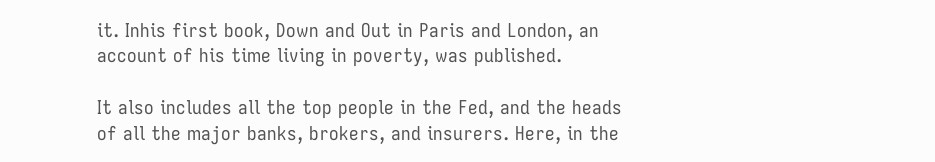it. Inhis first book, Down and Out in Paris and London, an account of his time living in poverty, was published.

It also includes all the top people in the Fed, and the heads of all the major banks, brokers, and insurers. Here, in the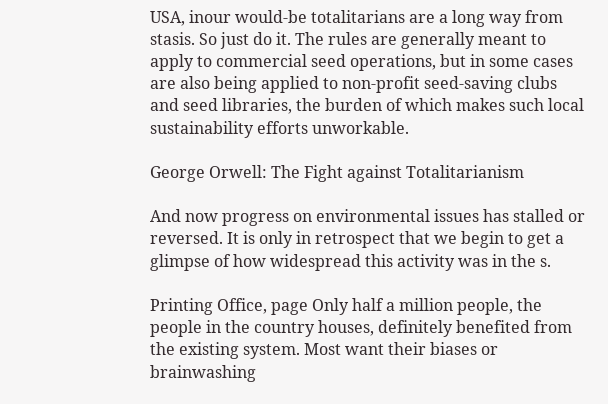USA, inour would-be totalitarians are a long way from stasis. So just do it. The rules are generally meant to apply to commercial seed operations, but in some cases are also being applied to non-profit seed-saving clubs and seed libraries, the burden of which makes such local sustainability efforts unworkable.

George Orwell: The Fight against Totalitarianism

And now progress on environmental issues has stalled or reversed. It is only in retrospect that we begin to get a glimpse of how widespread this activity was in the s.

Printing Office, page Only half a million people, the people in the country houses, definitely benefited from the existing system. Most want their biases or brainwashing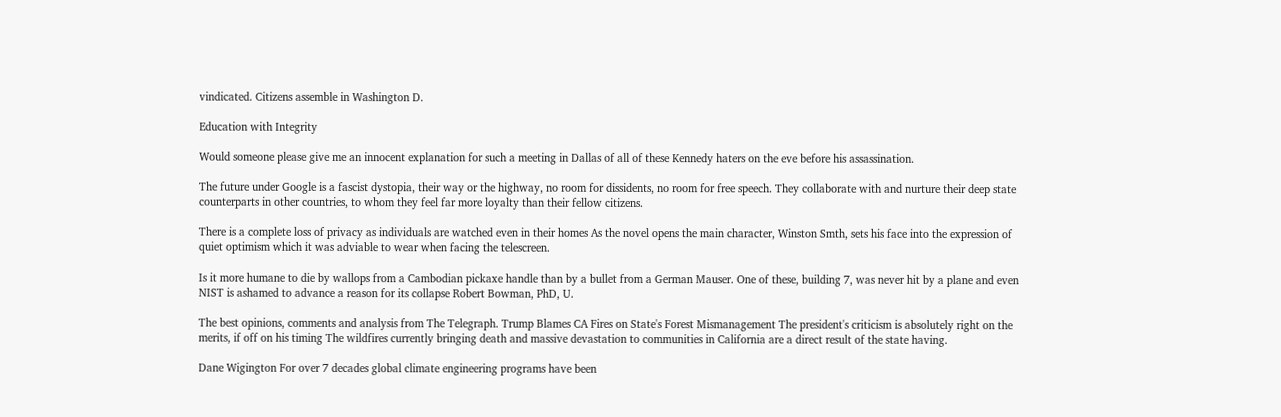vindicated. Citizens assemble in Washington D.

Education with Integrity

Would someone please give me an innocent explanation for such a meeting in Dallas of all of these Kennedy haters on the eve before his assassination.

The future under Google is a fascist dystopia, their way or the highway, no room for dissidents, no room for free speech. They collaborate with and nurture their deep state counterparts in other countries, to whom they feel far more loyalty than their fellow citizens.

There is a complete loss of privacy as individuals are watched even in their homes As the novel opens the main character, Winston Smth, sets his face into the expression of quiet optimism which it was adviable to wear when facing the telescreen.

Is it more humane to die by wallops from a Cambodian pickaxe handle than by a bullet from a German Mauser. One of these, building 7, was never hit by a plane and even NIST is ashamed to advance a reason for its collapse Robert Bowman, PhD, U.

The best opinions, comments and analysis from The Telegraph. Trump Blames CA Fires on State's Forest Mismanagement The president's criticism is absolutely right on the merits, if off on his timing The wildfires currently bringing death and massive devastation to communities in California are a direct result of the state having.

Dane Wigington For over 7 decades global climate engineering programs have been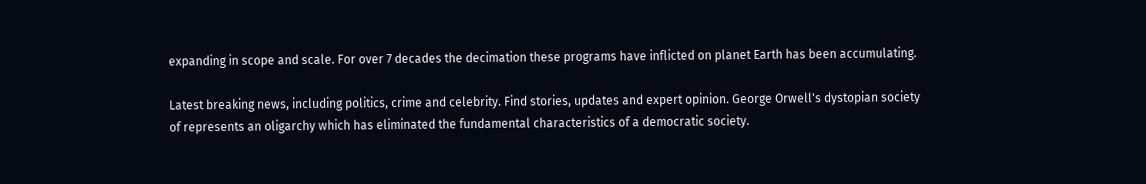expanding in scope and scale. For over 7 decades the decimation these programs have inflicted on planet Earth has been accumulating.

Latest breaking news, including politics, crime and celebrity. Find stories, updates and expert opinion. George Orwell's dystopian society of represents an oligarchy which has eliminated the fundamental characteristics of a democratic society.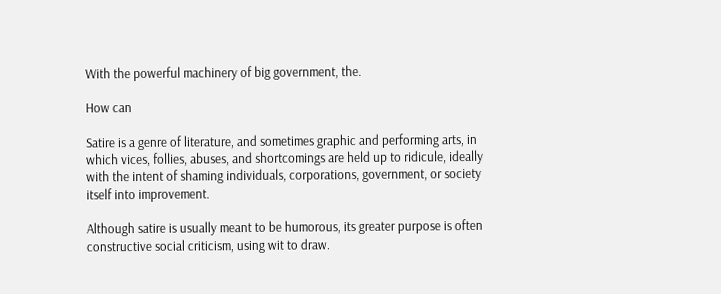With the powerful machinery of big government, the.

How can

Satire is a genre of literature, and sometimes graphic and performing arts, in which vices, follies, abuses, and shortcomings are held up to ridicule, ideally with the intent of shaming individuals, corporations, government, or society itself into improvement.

Although satire is usually meant to be humorous, its greater purpose is often constructive social criticism, using wit to draw.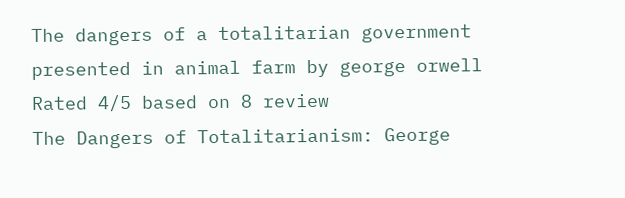The dangers of a totalitarian government presented in animal farm by george orwell
Rated 4/5 based on 8 review
The Dangers of Totalitarianism: George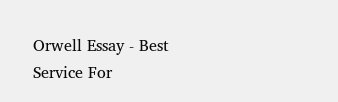Orwell Essay - Best Service For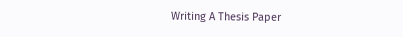Writing A Thesis Paper